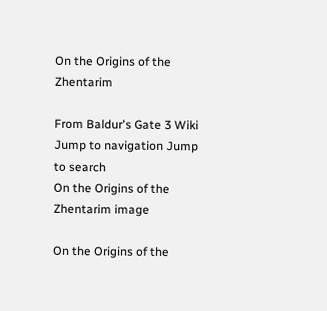On the Origins of the Zhentarim

From Baldur's Gate 3 Wiki
Jump to navigation Jump to search
On the Origins of the Zhentarim image

On the Origins of the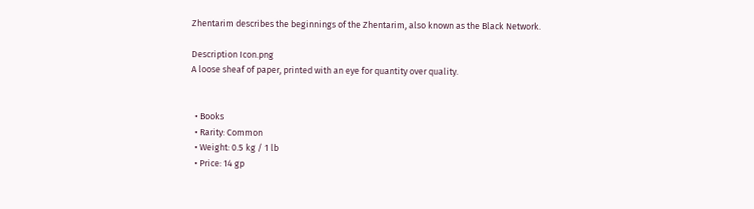Zhentarim describes the beginnings of the Zhentarim, also known as the Black Network.

Description Icon.png
A loose sheaf of paper, printed with an eye for quantity over quality.


  • Books
  • Rarity: Common
  • Weight: 0.5 kg / 1 lb
  • Price: 14 gp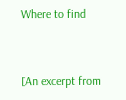Where to find


[An excerpt from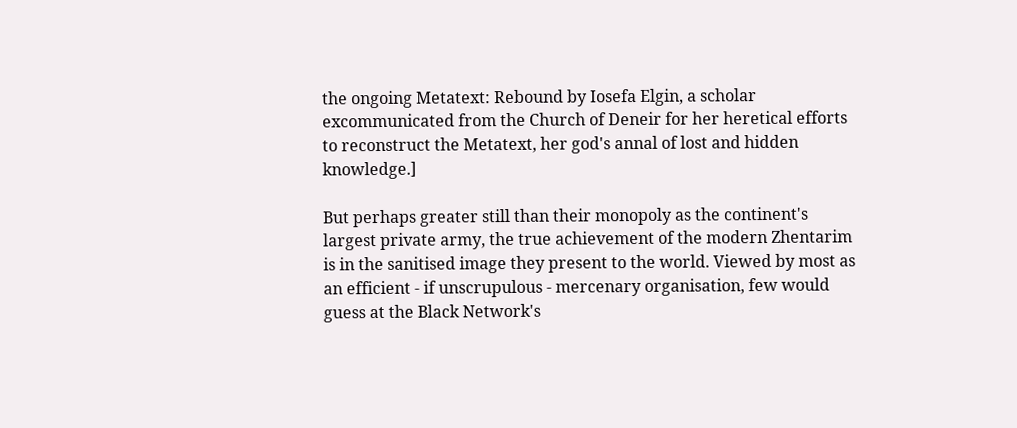the ongoing Metatext: Rebound by Iosefa Elgin, a scholar excommunicated from the Church of Deneir for her heretical efforts to reconstruct the Metatext, her god's annal of lost and hidden knowledge.]

But perhaps greater still than their monopoly as the continent's largest private army, the true achievement of the modern Zhentarim is in the sanitised image they present to the world. Viewed by most as an efficient - if unscrupulous - mercenary organisation, few would guess at the Black Network's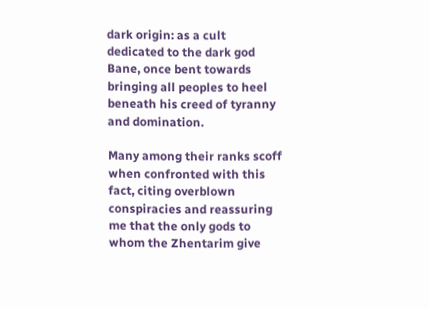dark origin: as a cult dedicated to the dark god Bane, once bent towards bringing all peoples to heel beneath his creed of tyranny and domination.

Many among their ranks scoff when confronted with this fact, citing overblown conspiracies and reassuring me that the only gods to whom the Zhentarim give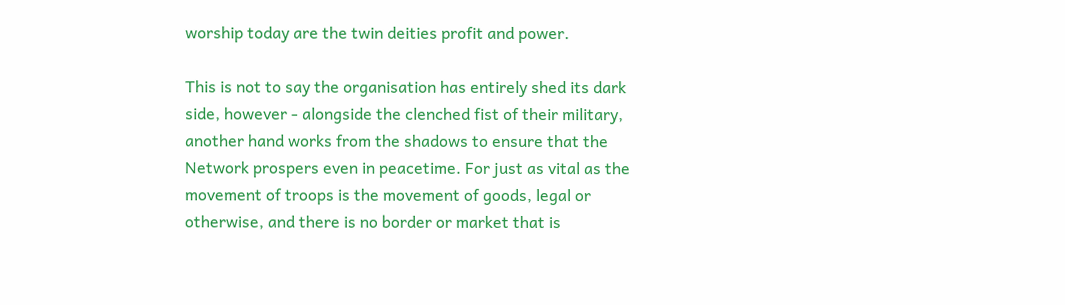worship today are the twin deities profit and power.

This is not to say the organisation has entirely shed its dark side, however - alongside the clenched fist of their military, another hand works from the shadows to ensure that the Network prospers even in peacetime. For just as vital as the movement of troops is the movement of goods, legal or otherwise, and there is no border or market that is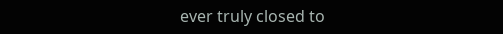ever truly closed to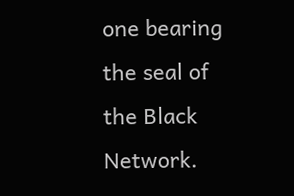one bearing the seal of the Black Network.